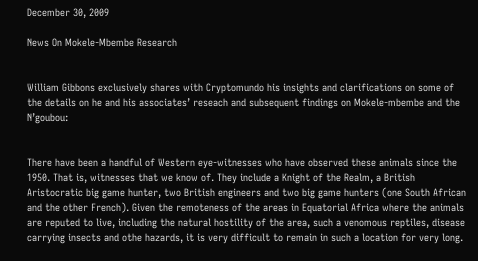December 30, 2009

News On Mokele-Mbembe Research


William Gibbons exclusively shares with Cryptomundo his insights and clarifications on some of the details on he and his associates’ reseach and subsequent findings on Mokele-mbembe and the N’goubou:


There have been a handful of Western eye-witnesses who have observed these animals since the 1950. That is, witnesses that we know of. They include a Knight of the Realm, a British Aristocratic big game hunter, two British engineers and two big game hunters (one South African and the other French). Given the remoteness of the areas in Equatorial Africa where the animals are reputed to live, including the natural hostility of the area, such a venomous reptiles, disease carrying insects and othe hazards, it is very difficult to remain in such a location for very long.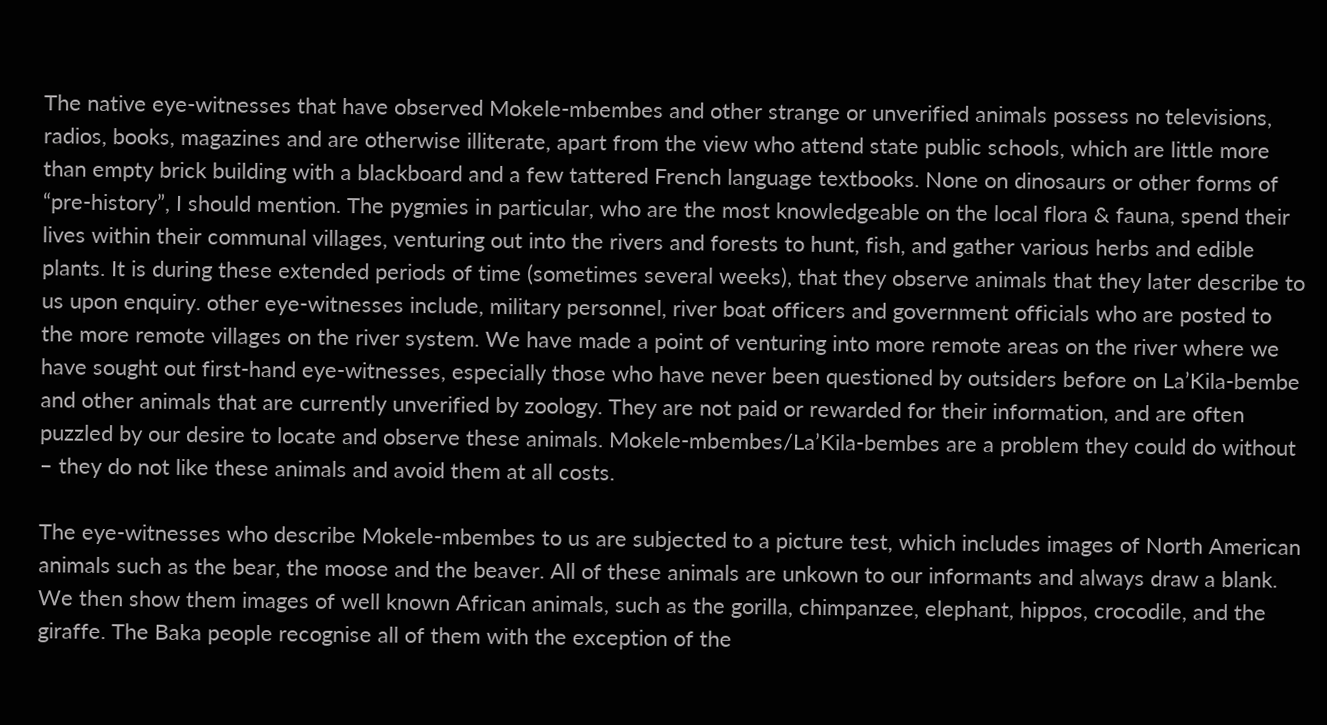The native eye-witnesses that have observed Mokele-mbembes and other strange or unverified animals possess no televisions, radios, books, magazines and are otherwise illiterate, apart from the view who attend state public schools, which are little more than empty brick building with a blackboard and a few tattered French language textbooks. None on dinosaurs or other forms of “pre-history”, I should mention. The pygmies in particular, who are the most knowledgeable on the local flora & fauna, spend their lives within their communal villages, venturing out into the rivers and forests to hunt, fish, and gather various herbs and edible plants. It is during these extended periods of time (sometimes several weeks), that they observe animals that they later describe to us upon enquiry. other eye-witnesses include, military personnel, river boat officers and government officials who are posted to the more remote villages on the river system. We have made a point of venturing into more remote areas on the river where we have sought out first-hand eye-witnesses, especially those who have never been questioned by outsiders before on La’Kila-bembe and other animals that are currently unverified by zoology. They are not paid or rewarded for their information, and are often puzzled by our desire to locate and observe these animals. Mokele-mbembes/La’Kila-bembes are a problem they could do without – they do not like these animals and avoid them at all costs.

The eye-witnesses who describe Mokele-mbembes to us are subjected to a picture test, which includes images of North American animals such as the bear, the moose and the beaver. All of these animals are unkown to our informants and always draw a blank. We then show them images of well known African animals, such as the gorilla, chimpanzee, elephant, hippos, crocodile, and the giraffe. The Baka people recognise all of them with the exception of the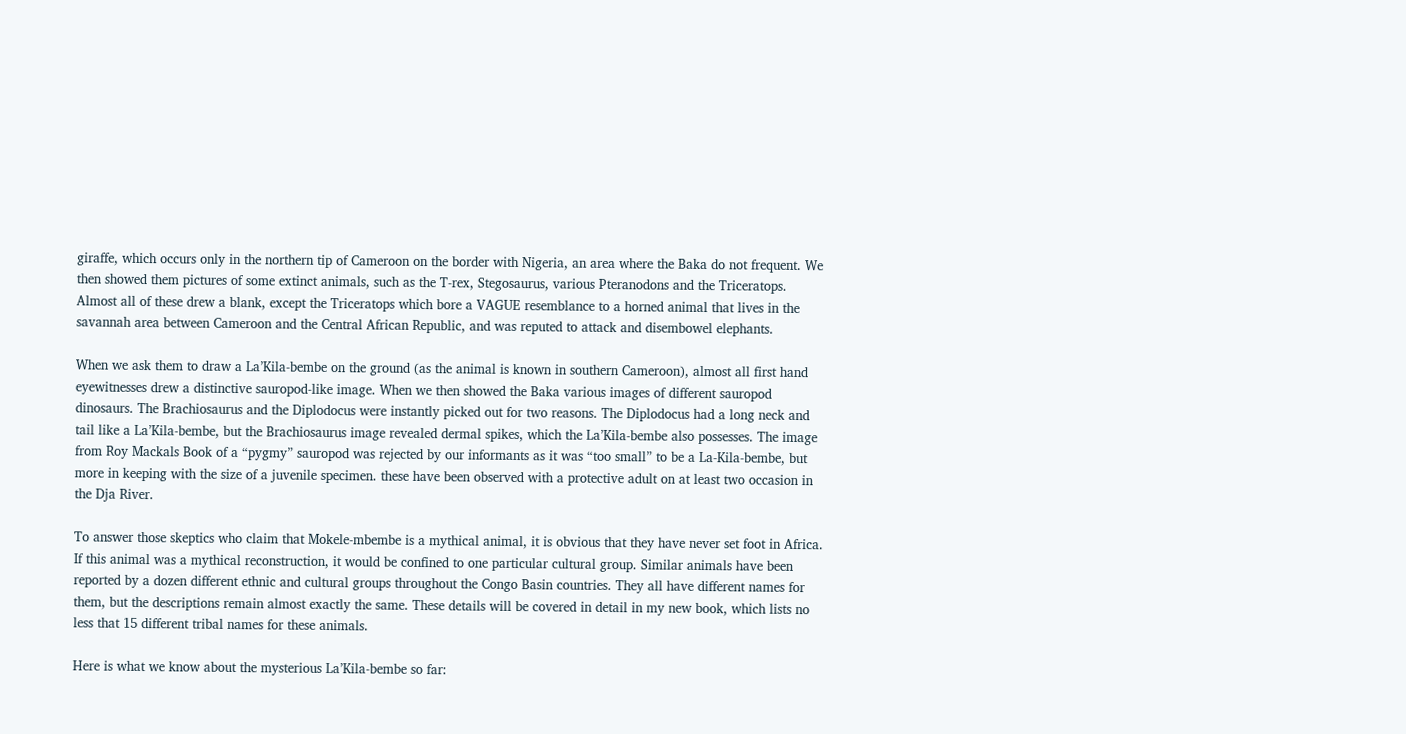giraffe, which occurs only in the northern tip of Cameroon on the border with Nigeria, an area where the Baka do not frequent. We then showed them pictures of some extinct animals, such as the T-rex, Stegosaurus, various Pteranodons and the Triceratops. Almost all of these drew a blank, except the Triceratops which bore a VAGUE resemblance to a horned animal that lives in the savannah area between Cameroon and the Central African Republic, and was reputed to attack and disembowel elephants.

When we ask them to draw a La’Kila-bembe on the ground (as the animal is known in southern Cameroon), almost all first hand eyewitnesses drew a distinctive sauropod-like image. When we then showed the Baka various images of different sauropod dinosaurs. The Brachiosaurus and the Diplodocus were instantly picked out for two reasons. The Diplodocus had a long neck and tail like a La’Kila-bembe, but the Brachiosaurus image revealed dermal spikes, which the La’Kila-bembe also possesses. The image from Roy Mackals Book of a “pygmy” sauropod was rejected by our informants as it was “too small” to be a La-Kila-bembe, but more in keeping with the size of a juvenile specimen. these have been observed with a protective adult on at least two occasion in the Dja River.

To answer those skeptics who claim that Mokele-mbembe is a mythical animal, it is obvious that they have never set foot in Africa. If this animal was a mythical reconstruction, it would be confined to one particular cultural group. Similar animals have been reported by a dozen different ethnic and cultural groups throughout the Congo Basin countries. They all have different names for them, but the descriptions remain almost exactly the same. These details will be covered in detail in my new book, which lists no less that 15 different tribal names for these animals.

Here is what we know about the mysterious La’Kila-bembe so far: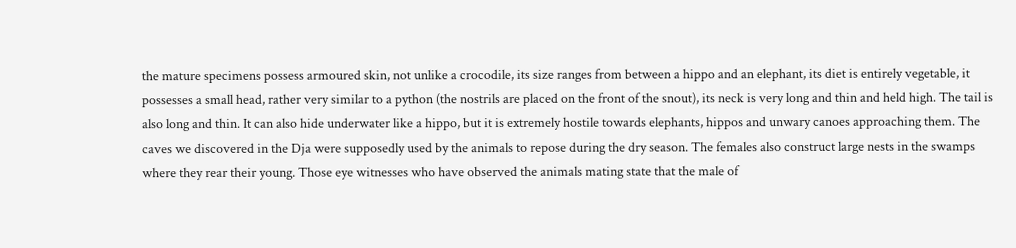the mature specimens possess armoured skin, not unlike a crocodile, its size ranges from between a hippo and an elephant, its diet is entirely vegetable, it possesses a small head, rather very similar to a python (the nostrils are placed on the front of the snout), its neck is very long and thin and held high. The tail is also long and thin. It can also hide underwater like a hippo, but it is extremely hostile towards elephants, hippos and unwary canoes approaching them. The caves we discovered in the Dja were supposedly used by the animals to repose during the dry season. The females also construct large nests in the swamps where they rear their young. Those eye witnesses who have observed the animals mating state that the male of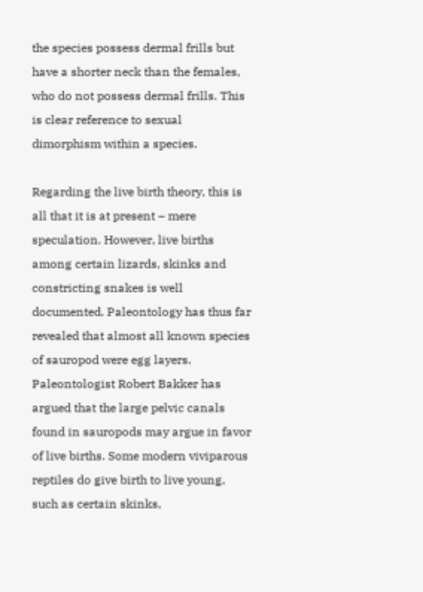the species possess dermal frills but have a shorter neck than the females, who do not possess dermal frills. This is clear reference to sexual dimorphism within a species.

Regarding the live birth theory, this is all that it is at present – mere speculation. However, live births among certain lizards, skinks and constricting snakes is well documented. Paleontology has thus far revealed that almost all known species of sauropod were egg layers. Paleontologist Robert Bakker has argued that the large pelvic canals found in sauropods may argue in favor of live births. Some modern viviparous reptiles do give birth to live young, such as certain skinks,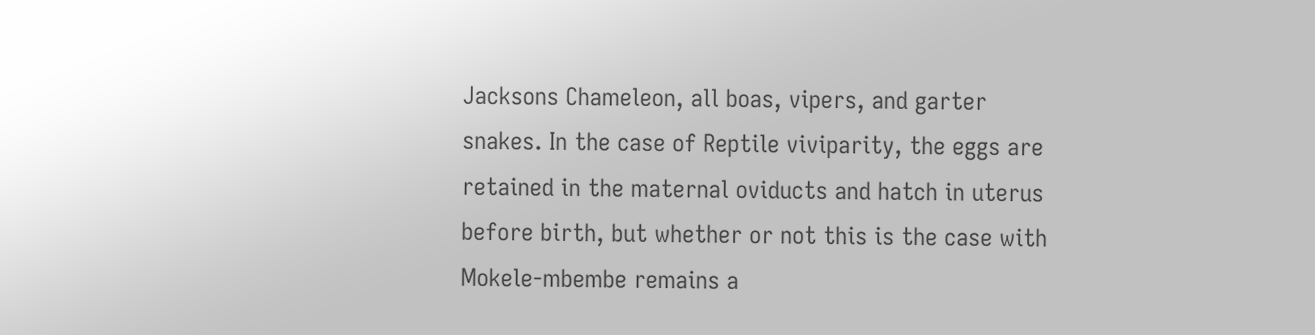Jacksons Chameleon, all boas, vipers, and garter snakes. In the case of Reptile viviparity, the eggs are retained in the maternal oviducts and hatch in uterus before birth, but whether or not this is the case with Mokele-mbembe remains a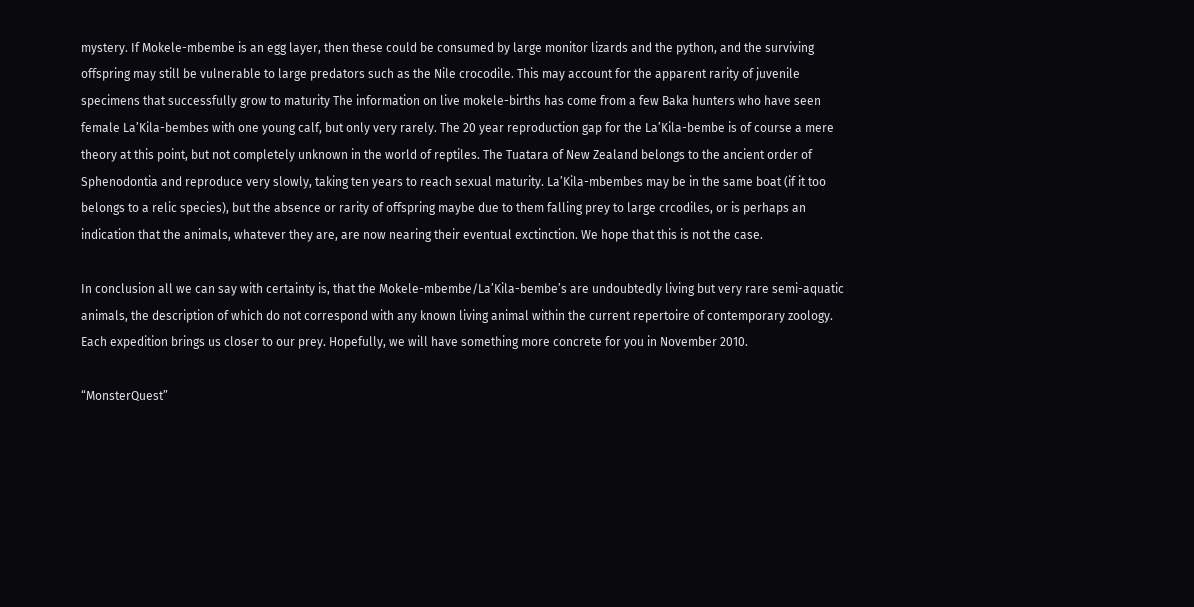mystery. If Mokele-mbembe is an egg layer, then these could be consumed by large monitor lizards and the python, and the surviving offspring may still be vulnerable to large predators such as the Nile crocodile. This may account for the apparent rarity of juvenile specimens that successfully grow to maturity The information on live mokele-births has come from a few Baka hunters who have seen female La’Kila-bembes with one young calf, but only very rarely. The 20 year reproduction gap for the La’Kila-bembe is of course a mere theory at this point, but not completely unknown in the world of reptiles. The Tuatara of New Zealand belongs to the ancient order of Sphenodontia and reproduce very slowly, taking ten years to reach sexual maturity. La’Kila-mbembes may be in the same boat (if it too belongs to a relic species), but the absence or rarity of offspring maybe due to them falling prey to large crcodiles, or is perhaps an indication that the animals, whatever they are, are now nearing their eventual exctinction. We hope that this is not the case.

In conclusion all we can say with certainty is, that the Mokele-mbembe/La’Kila-bembe’s are undoubtedly living but very rare semi-aquatic animals, the description of which do not correspond with any known living animal within the current repertoire of contemporary zoology. Each expedition brings us closer to our prey. Hopefully, we will have something more concrete for you in November 2010.

“MonsterQuest”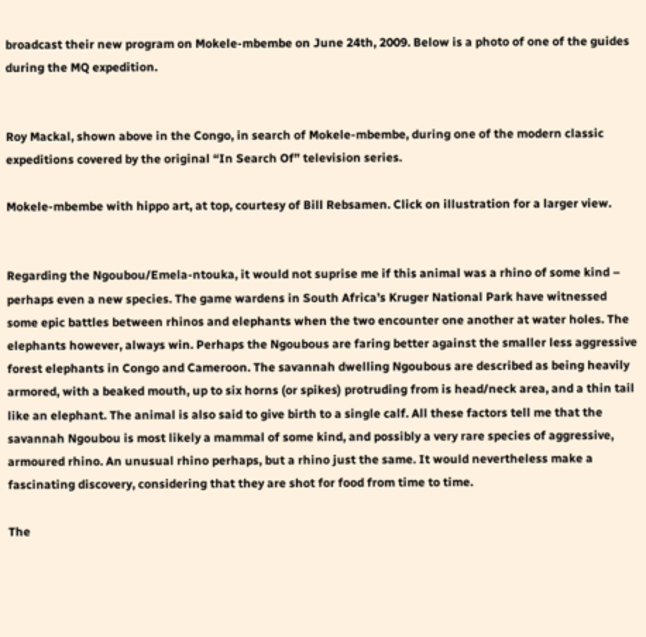broadcast their new program on Mokele-mbembe on June 24th, 2009. Below is a photo of one of the guides during the MQ expedition.


Roy Mackal, shown above in the Congo, in search of Mokele-mbembe, during one of the modern classic expeditions covered by the original “In Search Of” television series.

Mokele-mbembe with hippo art, at top, courtesy of Bill Rebsamen. Click on illustration for a larger view.


Regarding the Ngoubou/Emela-ntouka, it would not suprise me if this animal was a rhino of some kind – perhaps even a new species. The game wardens in South Africa’s Kruger National Park have witnessed some epic battles between rhinos and elephants when the two encounter one another at water holes. The elephants however, always win. Perhaps the Ngoubous are faring better against the smaller less aggressive forest elephants in Congo and Cameroon. The savannah dwelling Ngoubous are described as being heavily armored, with a beaked mouth, up to six horns (or spikes) protruding from is head/neck area, and a thin tail like an elephant. The animal is also said to give birth to a single calf. All these factors tell me that the savannah Ngoubou is most likely a mammal of some kind, and possibly a very rare species of aggressive, armoured rhino. An unusual rhino perhaps, but a rhino just the same. It would nevertheless make a fascinating discovery, considering that they are shot for food from time to time.

The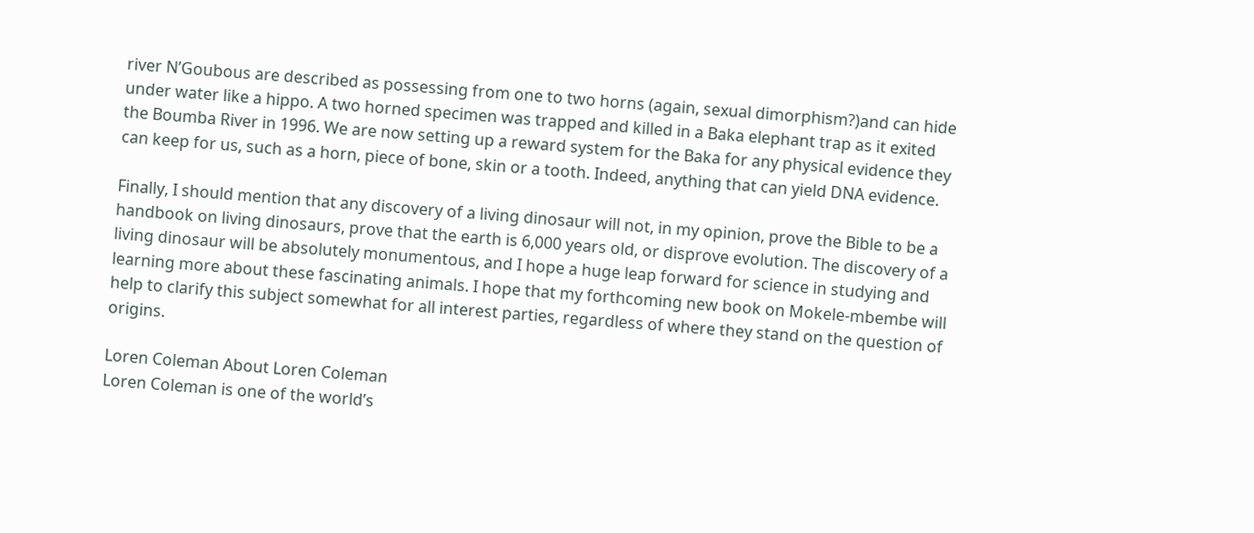river N’Goubous are described as possessing from one to two horns (again, sexual dimorphism?)and can hide under water like a hippo. A two horned specimen was trapped and killed in a Baka elephant trap as it exited the Boumba River in 1996. We are now setting up a reward system for the Baka for any physical evidence they can keep for us, such as a horn, piece of bone, skin or a tooth. Indeed, anything that can yield DNA evidence.

Finally, I should mention that any discovery of a living dinosaur will not, in my opinion, prove the Bible to be a handbook on living dinosaurs, prove that the earth is 6,000 years old, or disprove evolution. The discovery of a living dinosaur will be absolutely monumentous, and I hope a huge leap forward for science in studying and learning more about these fascinating animals. I hope that my forthcoming new book on Mokele-mbembe will help to clarify this subject somewhat for all interest parties, regardless of where they stand on the question of origins.

Loren Coleman About Loren Coleman
Loren Coleman is one of the world’s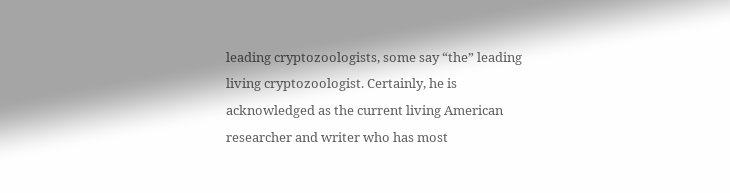leading cryptozoologists, some say “the” leading living cryptozoologist. Certainly, he is acknowledged as the current living American researcher and writer who has most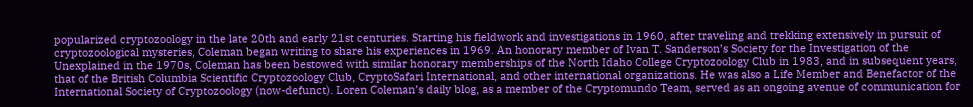popularized cryptozoology in the late 20th and early 21st centuries. Starting his fieldwork and investigations in 1960, after traveling and trekking extensively in pursuit of cryptozoological mysteries, Coleman began writing to share his experiences in 1969. An honorary member of Ivan T. Sanderson’s Society for the Investigation of the Unexplained in the 1970s, Coleman has been bestowed with similar honorary memberships of the North Idaho College Cryptozoology Club in 1983, and in subsequent years, that of the British Columbia Scientific Cryptozoology Club, CryptoSafari International, and other international organizations. He was also a Life Member and Benefactor of the International Society of Cryptozoology (now-defunct). Loren Coleman’s daily blog, as a member of the Cryptomundo Team, served as an ongoing avenue of communication for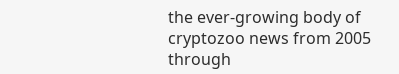the ever-growing body of cryptozoo news from 2005 through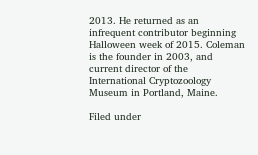2013. He returned as an infrequent contributor beginning Halloween week of 2015. Coleman is the founder in 2003, and current director of the International Cryptozoology Museum in Portland, Maine.

Filed under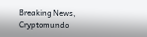Breaking News, Cryptomundo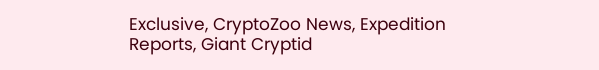Exclusive, CryptoZoo News, Expedition Reports, Giant Cryptid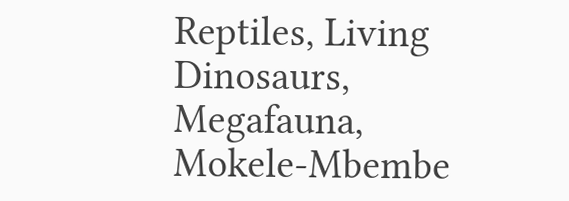Reptiles, Living Dinosaurs, Megafauna, Mokele-Mbembe